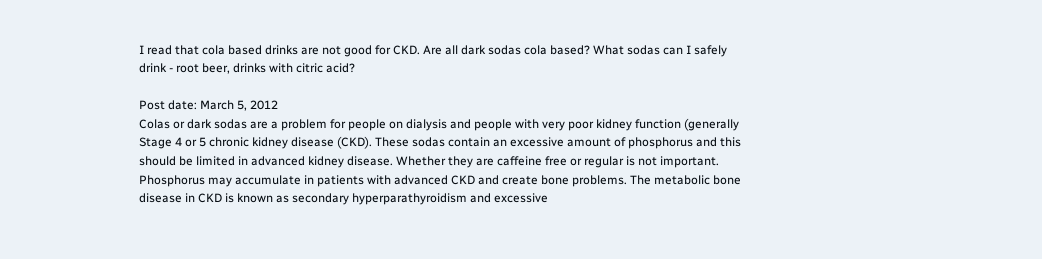I read that cola based drinks are not good for CKD. Are all dark sodas cola based? What sodas can I safely drink - root beer, drinks with citric acid?

Post date: March 5, 2012
Colas or dark sodas are a problem for people on dialysis and people with very poor kidney function (generally Stage 4 or 5 chronic kidney disease (CKD). These sodas contain an excessive amount of phosphorus and this should be limited in advanced kidney disease. Whether they are caffeine free or regular is not important. Phosphorus may accumulate in patients with advanced CKD and create bone problems. The metabolic bone disease in CKD is known as secondary hyperparathyroidism and excessive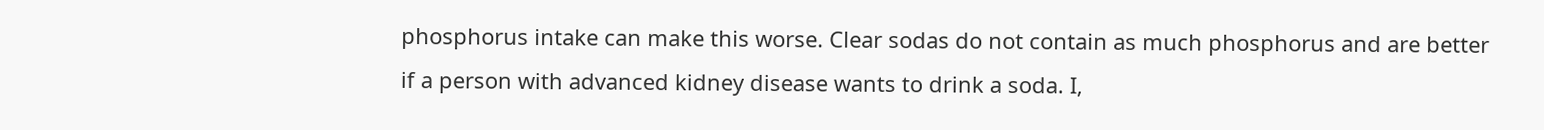phosphorus intake can make this worse. Clear sodas do not contain as much phosphorus and are better if a person with advanced kidney disease wants to drink a soda. I,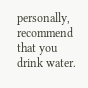personally, recommend that you drink water.